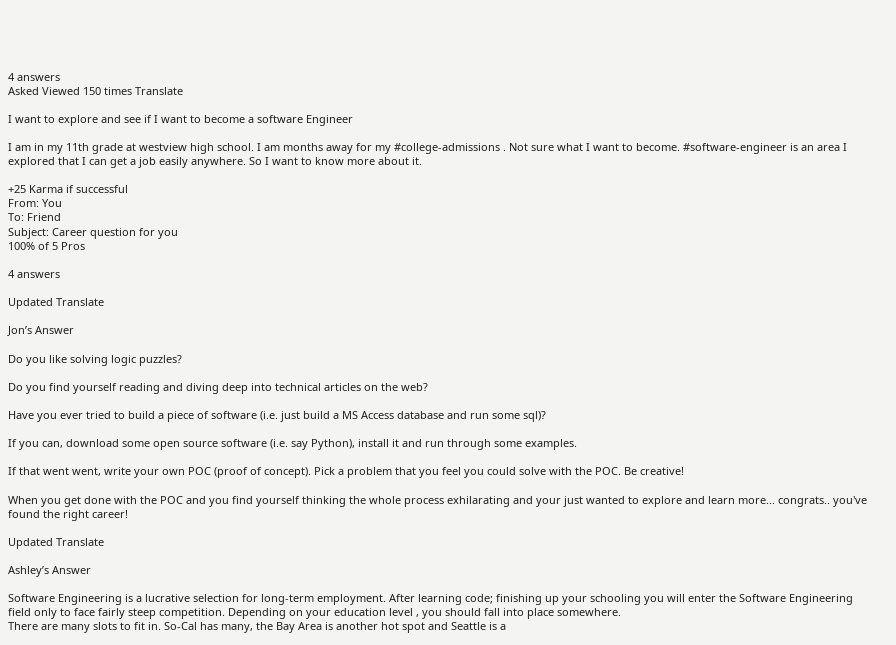4 answers
Asked Viewed 150 times Translate

I want to explore and see if I want to become a software Engineer

I am in my 11th grade at westview high school. I am months away for my #college-admissions . Not sure what I want to become. #software-engineer is an area I explored that I can get a job easily anywhere. So I want to know more about it.

+25 Karma if successful
From: You
To: Friend
Subject: Career question for you
100% of 5 Pros

4 answers

Updated Translate

Jon’s Answer

Do you like solving logic puzzles?

Do you find yourself reading and diving deep into technical articles on the web?

Have you ever tried to build a piece of software (i.e. just build a MS Access database and run some sql)?

If you can, download some open source software (i.e. say Python), install it and run through some examples.

If that went went, write your own POC (proof of concept). Pick a problem that you feel you could solve with the POC. Be creative!

When you get done with the POC and you find yourself thinking the whole process exhilarating and your just wanted to explore and learn more... congrats.. you've found the right career!

Updated Translate

Ashley’s Answer

Software Engineering is a lucrative selection for long-term employment. After learning code; finishing up your schooling you will enter the Software Engineering field only to face fairly steep competition. Depending on your education level , you should fall into place somewhere.
There are many slots to fit in. So-Cal has many, the Bay Area is another hot spot and Seattle is a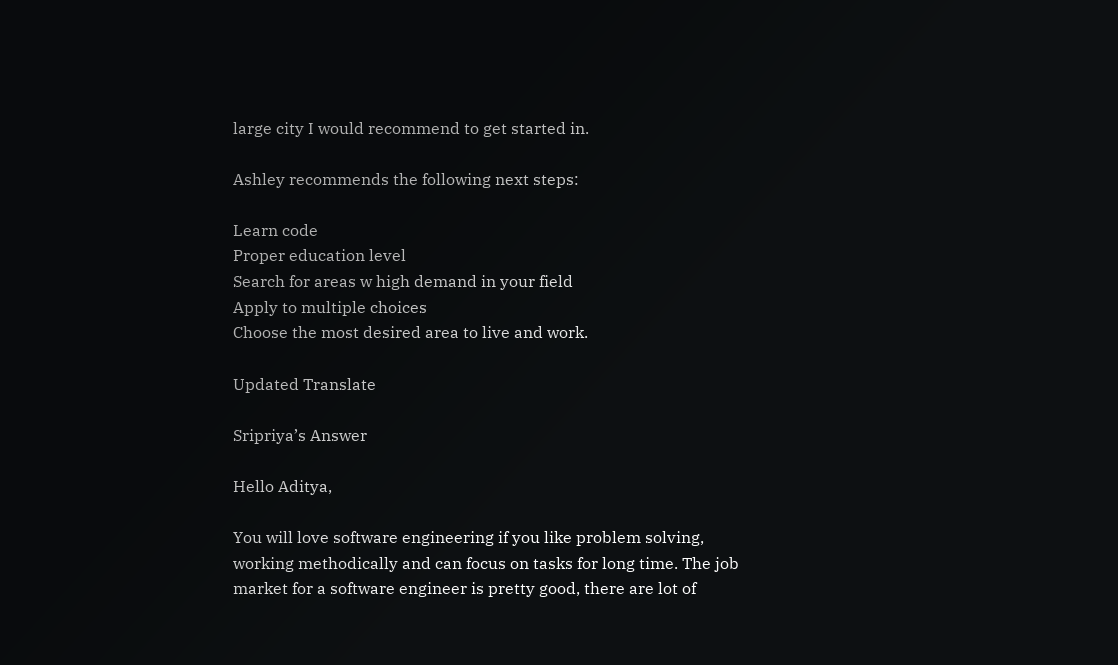large city I would recommend to get started in.

Ashley recommends the following next steps:

Learn code
Proper education level
Search for areas w high demand in your field
Apply to multiple choices
Choose the most desired area to live and work.

Updated Translate

Sripriya’s Answer

Hello Aditya,

You will love software engineering if you like problem solving, working methodically and can focus on tasks for long time. The job market for a software engineer is pretty good, there are lot of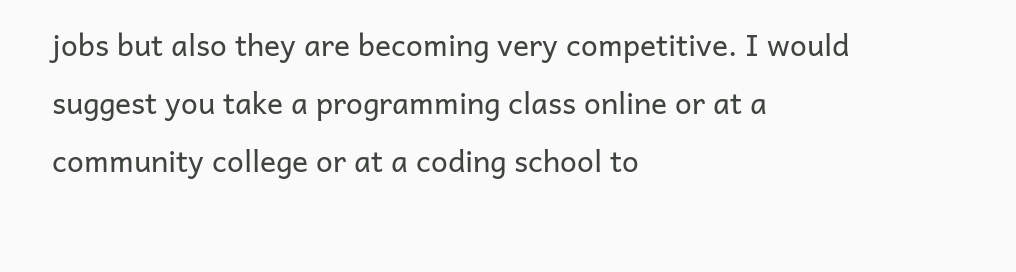jobs but also they are becoming very competitive. I would suggest you take a programming class online or at a community college or at a coding school to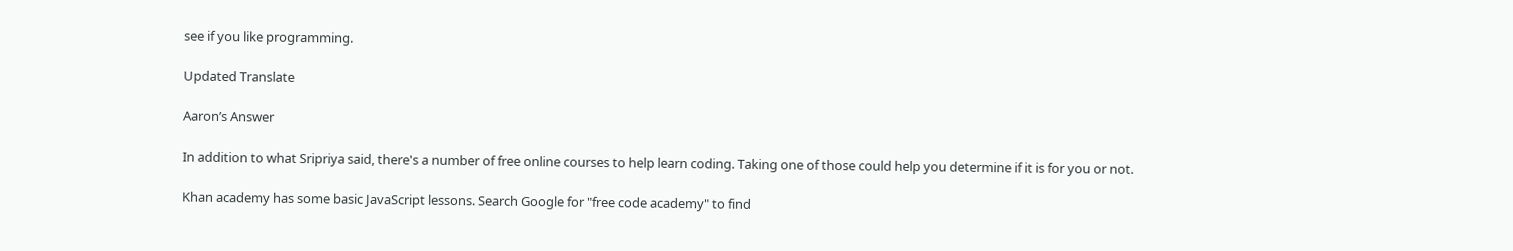see if you like programming.

Updated Translate

Aaron’s Answer

In addition to what Sripriya said, there's a number of free online courses to help learn coding. Taking one of those could help you determine if it is for you or not.

Khan academy has some basic JavaScript lessons. Search Google for "free code academy" to find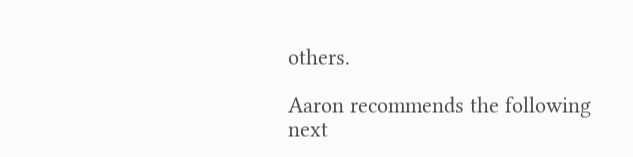others.

Aaron recommends the following next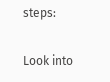steps:

Look into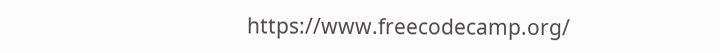https://www.freecodecamp.org/